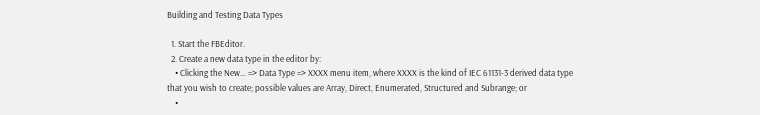Building and Testing Data Types

  1. Start the FBEditor.
  2. Create a new data type in the editor by:
    • Clicking the New... => Data Type => XXXX menu item, where XXXX is the kind of IEC 61131-3 derived data type that you wish to create; possible values are Array, Direct, Enumerated, Structured and Subrange; or
    •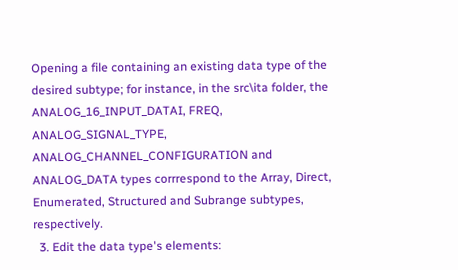Opening a file containing an existing data type of the desired subtype; for instance, in the src\ita folder, the ANALOG_16_INPUT_DATAI, FREQ, ANALOG_SIGNAL_TYPE, ANALOG_CHANNEL_CONFIGURATION and ANALOG_DATA types corrrespond to the Array, Direct, Enumerated, Structured and Subrange subtypes, respectively.
  3. Edit the data type's elements: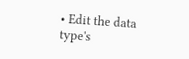• Edit the data type's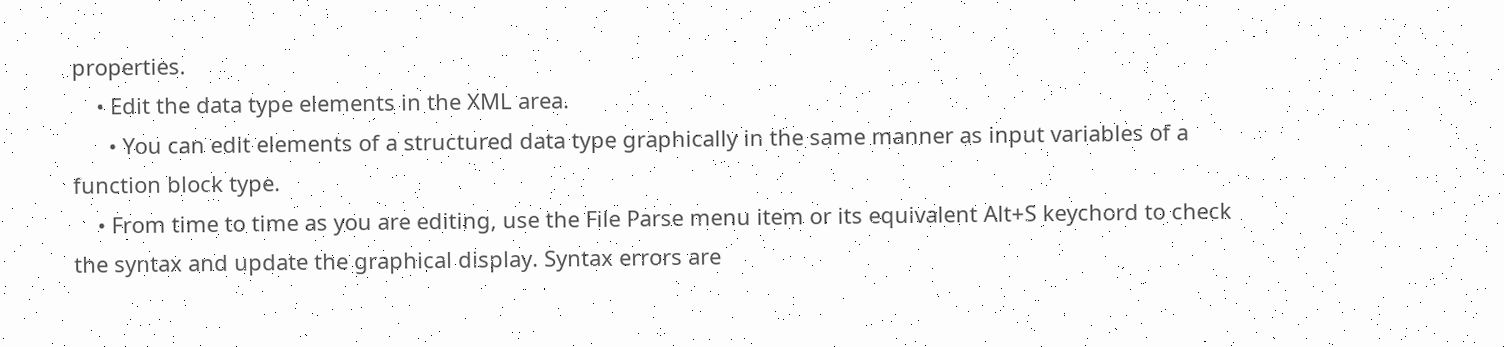properties.
    • Edit the data type elements in the XML area.
      • You can edit elements of a structured data type graphically in the same manner as input variables of a function block type.
    • From time to time as you are editing, use the File Parse menu item or its equivalent Alt+S keychord to check the syntax and update the graphical display. Syntax errors are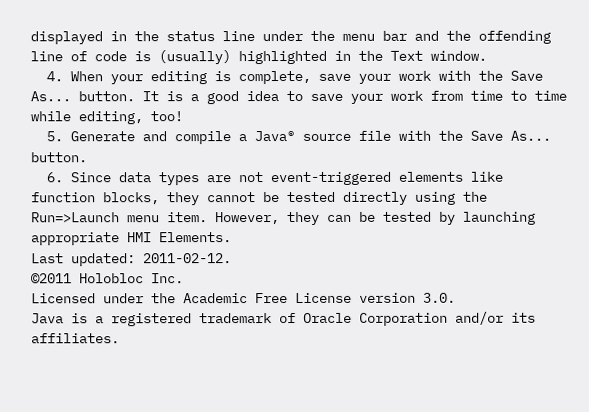displayed in the status line under the menu bar and the offending line of code is (usually) highlighted in the Text window.
  4. When your editing is complete, save your work with the Save As... button. It is a good idea to save your work from time to time while editing, too!
  5. Generate and compile a Java® source file with the Save As... button.
  6. Since data types are not event-triggered elements like function blocks, they cannot be tested directly using the Run=>Launch menu item. However, they can be tested by launching appropriate HMI Elements.
Last updated: 2011-02-12.
©2011 Holobloc Inc.
Licensed under the Academic Free License version 3.0.
Java is a registered trademark of Oracle Corporation and/or its affiliates.